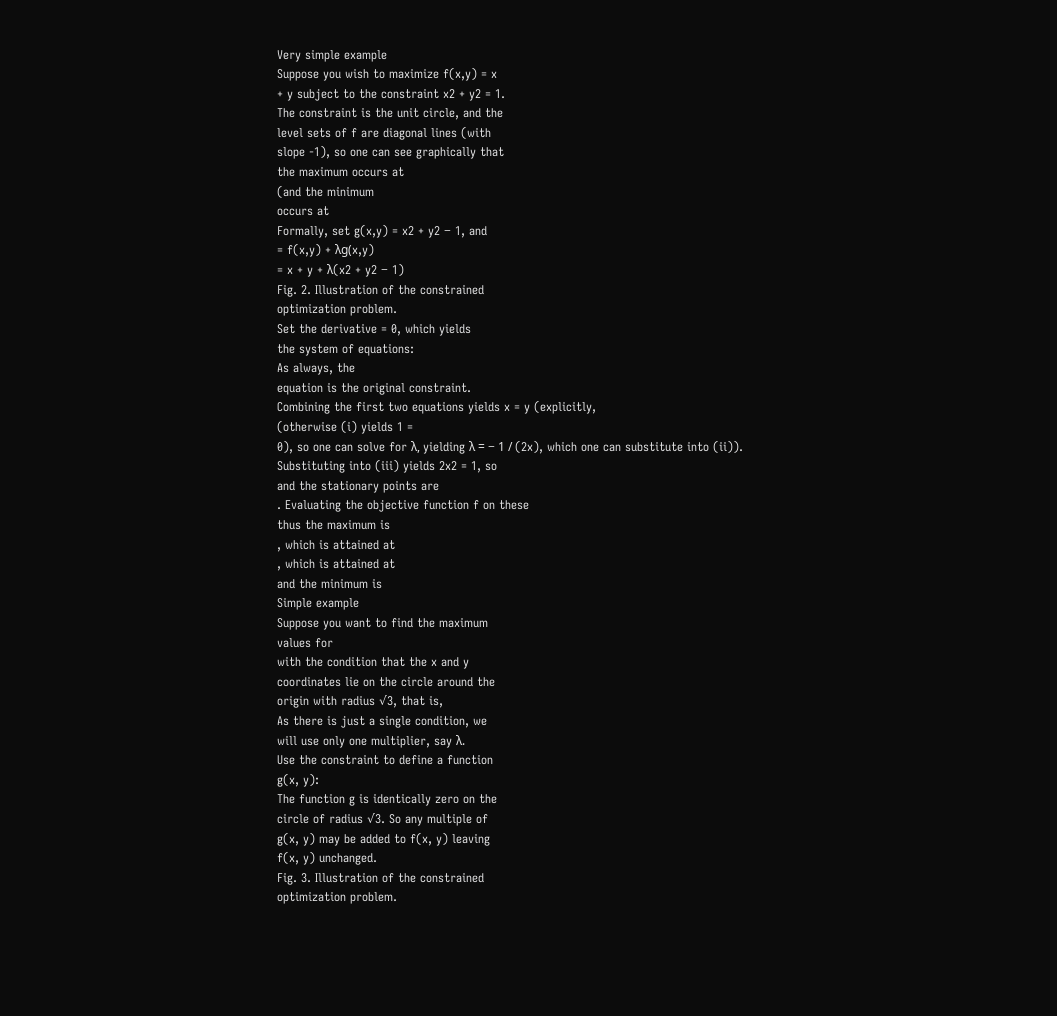Very simple example
Suppose you wish to maximize f(x,y) = x
+ y subject to the constraint x2 + y2 = 1.
The constraint is the unit circle, and the
level sets of f are diagonal lines (with
slope -1), so one can see graphically that
the maximum occurs at
(and the minimum
occurs at
Formally, set g(x,y) = x2 + y2 − 1, and
= f(x,y) + λg(x,y)
= x + y + λ(x2 + y2 − 1)
Fig. 2. Illustration of the constrained
optimization problem.
Set the derivative = 0, which yields
the system of equations:
As always, the
equation is the original constraint.
Combining the first two equations yields x = y (explicitly,
(otherwise (i) yields 1 =
0), so one can solve for λ, yielding λ = − 1 / (2x), which one can substitute into (ii)).
Substituting into (iii) yields 2x2 = 1, so
and the stationary points are
. Evaluating the objective function f on these
thus the maximum is
, which is attained at
, which is attained at
and the minimum is
Simple example
Suppose you want to find the maximum
values for
with the condition that the x and y
coordinates lie on the circle around the
origin with radius √3, that is,
As there is just a single condition, we
will use only one multiplier, say λ.
Use the constraint to define a function
g(x, y):
The function g is identically zero on the
circle of radius √3. So any multiple of
g(x, y) may be added to f(x, y) leaving
f(x, y) unchanged.
Fig. 3. Illustration of the constrained
optimization problem.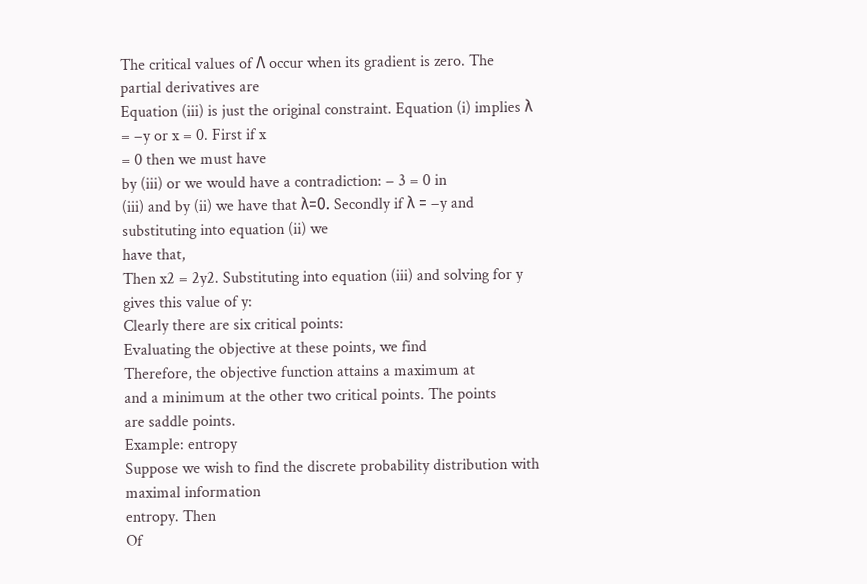The critical values of Λ occur when its gradient is zero. The partial derivatives are
Equation (iii) is just the original constraint. Equation (i) implies λ = −y or x = 0. First if x
= 0 then we must have
by (iii) or we would have a contradiction: − 3 = 0 in
(iii) and by (ii) we have that λ=0. Secondly if λ = −y and substituting into equation (ii) we
have that,
Then x2 = 2y2. Substituting into equation (iii) and solving for y gives this value of y:
Clearly there are six critical points:
Evaluating the objective at these points, we find
Therefore, the objective function attains a maximum at
and a minimum at the other two critical points. The points
are saddle points.
Example: entropy
Suppose we wish to find the discrete probability distribution with maximal information
entropy. Then
Of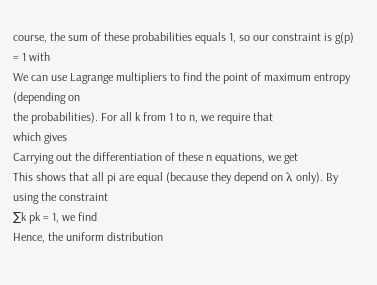course, the sum of these probabilities equals 1, so our constraint is g(p) = 1 with
We can use Lagrange multipliers to find the point of maximum entropy (depending on
the probabilities). For all k from 1 to n, we require that
which gives
Carrying out the differentiation of these n equations, we get
This shows that all pi are equal (because they depend on λ only). By using the constraint
∑k pk = 1, we find
Hence, the uniform distribution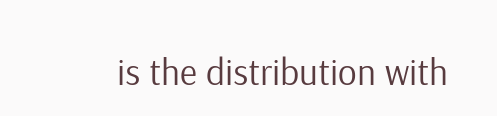is the distribution with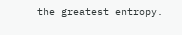the greatest entropy.